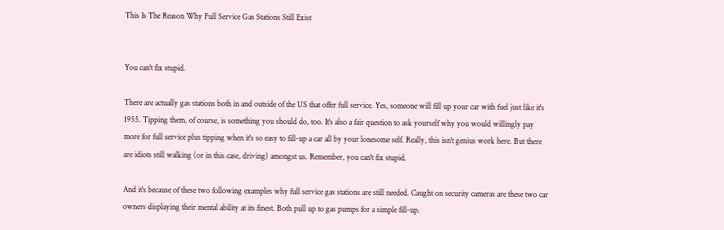This Is The Reason Why Full Service Gas Stations Still Exist


You can't fix stupid.

There are actually gas stations both in and outside of the US that offer full service. Yes, someone will fill up your car with fuel just like it's 1955. Tipping them, of course, is something you should do, too. It's also a fair question to ask yourself why you would willingly pay more for full service plus tipping when it's so easy to fill-up a car all by your lonesome self. Really, this isn't genius work here. But there are idiots still walking (or in this case, driving) amongst us. Remember, you can't fix stupid.

And it's because of these two following examples why full service gas stations are still needed. Caught on security cameras are these two car owners displaying their mental ability at its finest. Both pull up to gas pumps for a simple fill-up.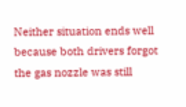Neither situation ends well because both drivers forgot the gas nozzle was still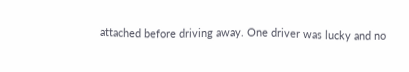attached before driving away. One driver was lucky and no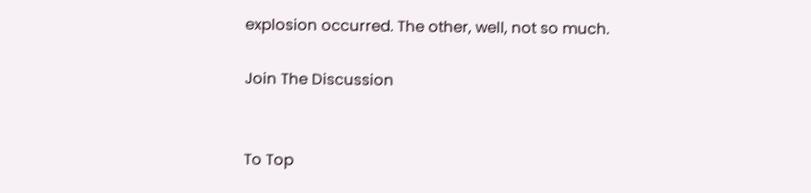explosion occurred. The other, well, not so much.

Join The Discussion


To Top